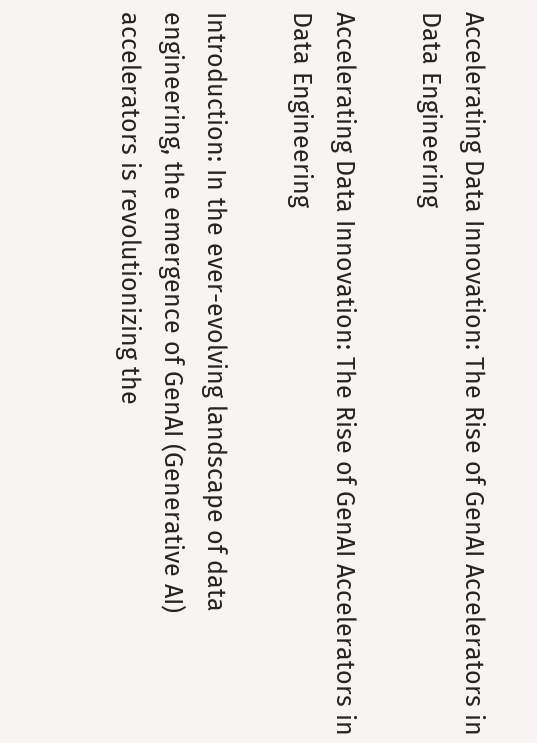Accelerating Data Innovation: The Rise of GenAI Accelerators in Data Engineering

Accelerating Data Innovation: The Rise of GenAI Accelerators in Data Engineering

Introduction: In the ever-evolving landscape of data engineering, the emergence of GenAI (Generative AI) accelerators is revolutionizing the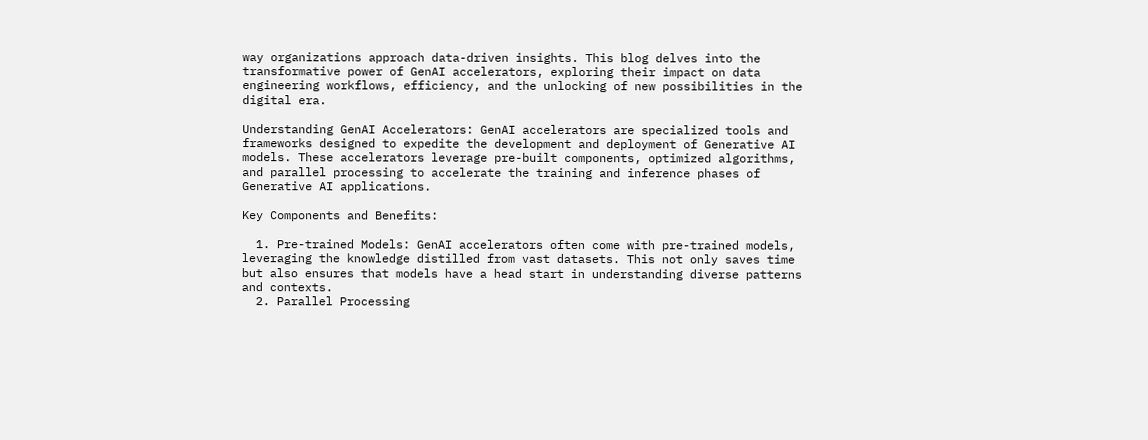way organizations approach data-driven insights. This blog delves into the transformative power of GenAI accelerators, exploring their impact on data engineering workflows, efficiency, and the unlocking of new possibilities in the digital era.

Understanding GenAI Accelerators: GenAI accelerators are specialized tools and frameworks designed to expedite the development and deployment of Generative AI models. These accelerators leverage pre-built components, optimized algorithms, and parallel processing to accelerate the training and inference phases of Generative AI applications.

Key Components and Benefits:

  1. Pre-trained Models: GenAI accelerators often come with pre-trained models, leveraging the knowledge distilled from vast datasets. This not only saves time but also ensures that models have a head start in understanding diverse patterns and contexts.
  2. Parallel Processing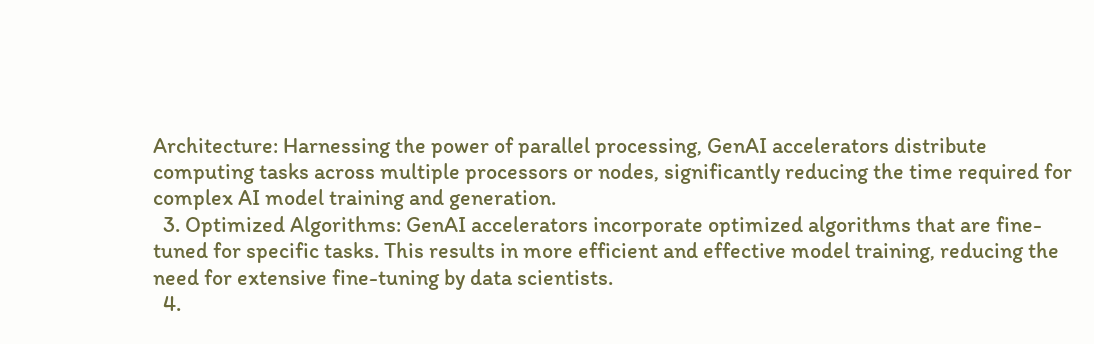Architecture: Harnessing the power of parallel processing, GenAI accelerators distribute computing tasks across multiple processors or nodes, significantly reducing the time required for complex AI model training and generation.
  3. Optimized Algorithms: GenAI accelerators incorporate optimized algorithms that are fine-tuned for specific tasks. This results in more efficient and effective model training, reducing the need for extensive fine-tuning by data scientists.
  4.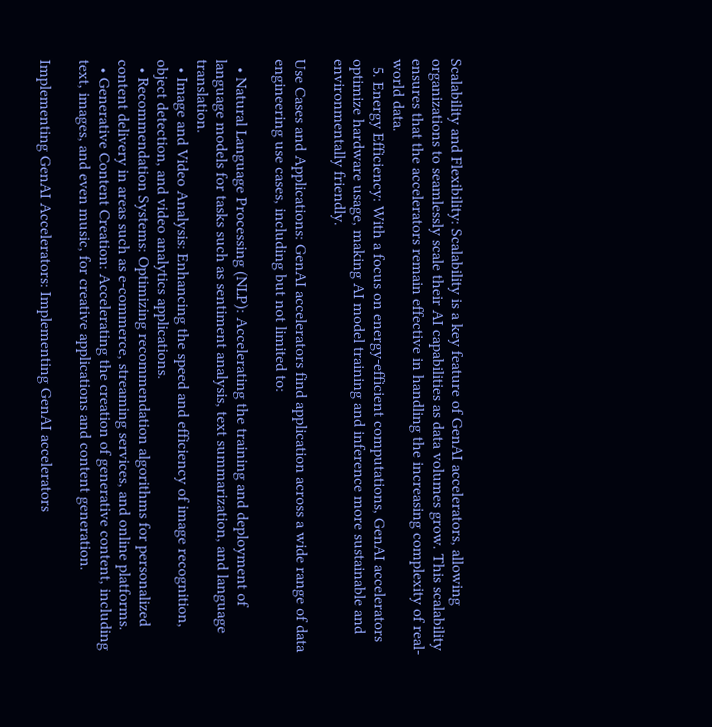Scalability and Flexibility: Scalability is a key feature of GenAI accelerators, allowing organizations to seamlessly scale their AI capabilities as data volumes grow. This scalability ensures that the accelerators remain effective in handling the increasing complexity of real-world data.
  5. Energy Efficiency: With a focus on energy-efficient computations, GenAI accelerators optimize hardware usage, making AI model training and inference more sustainable and environmentally friendly.

Use Cases and Applications: GenAI accelerators find application across a wide range of data engineering use cases, including but not limited to:

  • Natural Language Processing (NLP): Accelerating the training and deployment of language models for tasks such as sentiment analysis, text summarization, and language translation.
  • Image and Video Analysis: Enhancing the speed and efficiency of image recognition, object detection, and video analytics applications.
  • Recommendation Systems: Optimizing recommendation algorithms for personalized content delivery in areas such as e-commerce, streaming services, and online platforms.
  • Generative Content Creation: Accelerating the creation of generative content, including text, images, and even music, for creative applications and content generation.

Implementing GenAI Accelerators: Implementing GenAI accelerators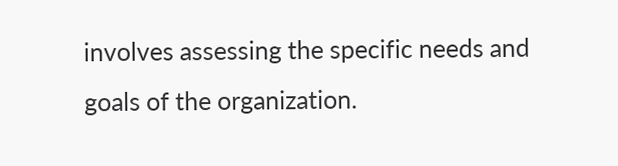involves assessing the specific needs and goals of the organization.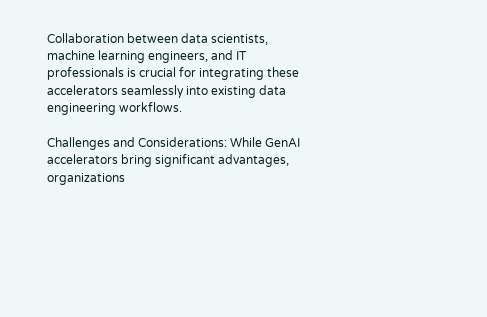Collaboration between data scientists, machine learning engineers, and IT professionals is crucial for integrating these accelerators seamlessly into existing data engineering workflows.

Challenges and Considerations: While GenAI accelerators bring significant advantages, organizations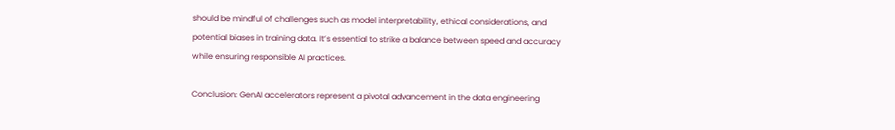should be mindful of challenges such as model interpretability, ethical considerations, and potential biases in training data. It’s essential to strike a balance between speed and accuracy while ensuring responsible AI practices.

Conclusion: GenAI accelerators represent a pivotal advancement in the data engineering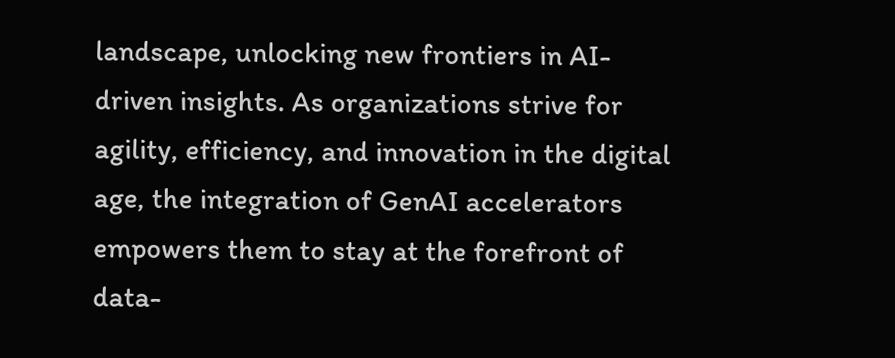landscape, unlocking new frontiers in AI-driven insights. As organizations strive for agility, efficiency, and innovation in the digital age, the integration of GenAI accelerators empowers them to stay at the forefront of data-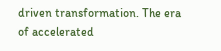driven transformation. The era of accelerated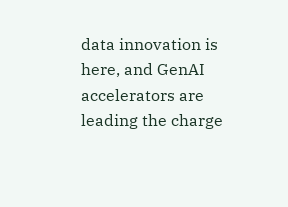data innovation is here, and GenAI accelerators are leading the charge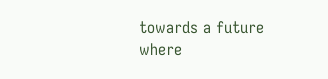towards a future where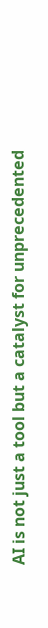AI is not just a tool but a catalyst for unprecedented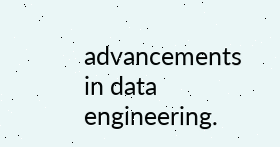advancements in data engineering.